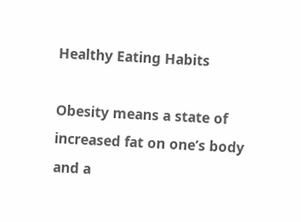Healthy Eating Habits

Obesity means a state of increased fat on one’s body and a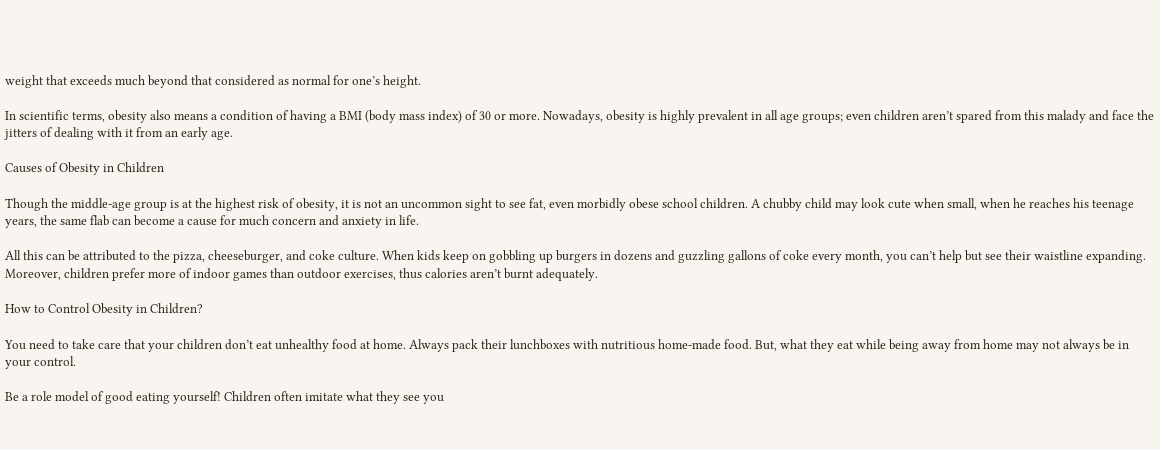weight that exceeds much beyond that considered as normal for one’s height.

In scientific terms, obesity also means a condition of having a BMI (body mass index) of 30 or more. Nowadays, obesity is highly prevalent in all age groups; even children aren’t spared from this malady and face the jitters of dealing with it from an early age.

Causes of Obesity in Children

Though the middle-age group is at the highest risk of obesity, it is not an uncommon sight to see fat, even morbidly obese school children. A chubby child may look cute when small, when he reaches his teenage years, the same flab can become a cause for much concern and anxiety in life.

All this can be attributed to the pizza, cheeseburger, and coke culture. When kids keep on gobbling up burgers in dozens and guzzling gallons of coke every month, you can’t help but see their waistline expanding. Moreover, children prefer more of indoor games than outdoor exercises, thus calories aren’t burnt adequately.

How to Control Obesity in Children?

You need to take care that your children don’t eat unhealthy food at home. Always pack their lunchboxes with nutritious home-made food. But, what they eat while being away from home may not always be in your control.

Be a role model of good eating yourself! Children often imitate what they see you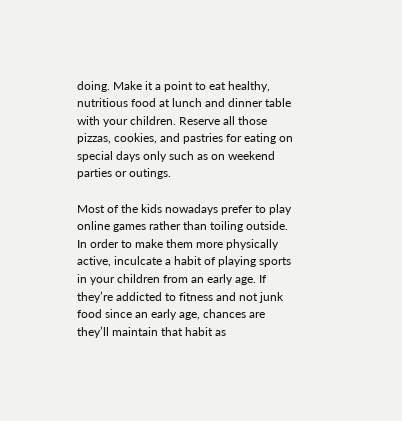doing. Make it a point to eat healthy, nutritious food at lunch and dinner table with your children. Reserve all those pizzas, cookies, and pastries for eating on special days only such as on weekend parties or outings.

Most of the kids nowadays prefer to play online games rather than toiling outside. In order to make them more physically active, inculcate a habit of playing sports in your children from an early age. If they’re addicted to fitness and not junk food since an early age, chances are they’ll maintain that habit as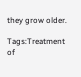they grow older.

Tags:Treatment of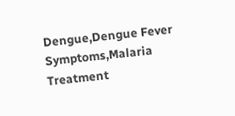Dengue,Dengue Fever Symptoms,Malaria Treatment